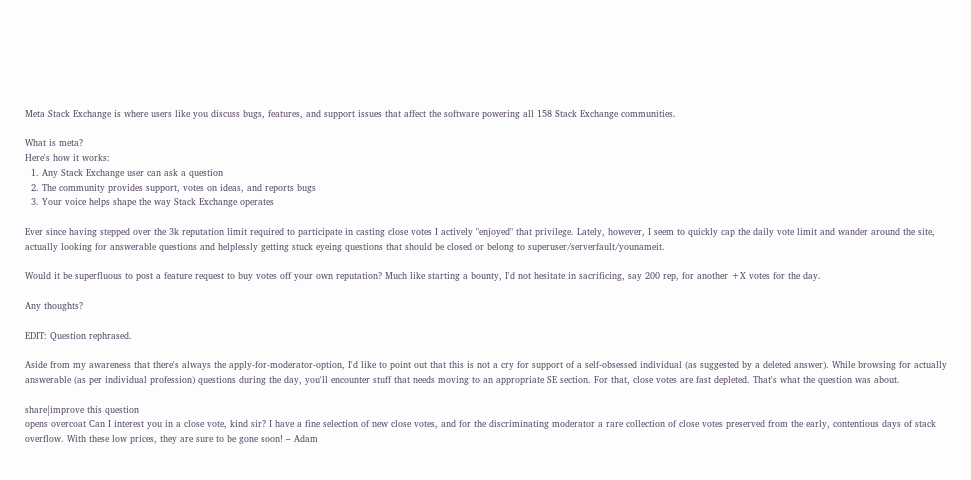Meta Stack Exchange is where users like you discuss bugs, features, and support issues that affect the software powering all 158 Stack Exchange communities.

What is meta?
Here's how it works:
  1. Any Stack Exchange user can ask a question
  2. The community provides support, votes on ideas, and reports bugs
  3. Your voice helps shape the way Stack Exchange operates

Ever since having stepped over the 3k reputation limit required to participate in casting close votes I actively "enjoyed" that privilege. Lately, however, I seem to quickly cap the daily vote limit and wander around the site, actually looking for answerable questions and helplessly getting stuck eyeing questions that should be closed or belong to superuser/serverfault/younameit.

Would it be superfluous to post a feature request to buy votes off your own reputation? Much like starting a bounty, I'd not hesitate in sacrificing, say 200 rep, for another +X votes for the day.

Any thoughts?

EDIT: Question rephrased.

Aside from my awareness that there's always the apply-for-moderator-option, I'd like to point out that this is not a cry for support of a self-obsessed individual (as suggested by a deleted answer). While browsing for actually answerable (as per individual profession) questions during the day, you'll encounter stuff that needs moving to an appropriate SE section. For that, close votes are fast depleted. That's what the question was about.

share|improve this question
opens overcoat Can I interest you in a close vote, kind sir? I have a fine selection of new close votes, and for the discriminating moderator a rare collection of close votes preserved from the early, contentious days of stack overflow. With these low prices, they are sure to be gone soon! – Adam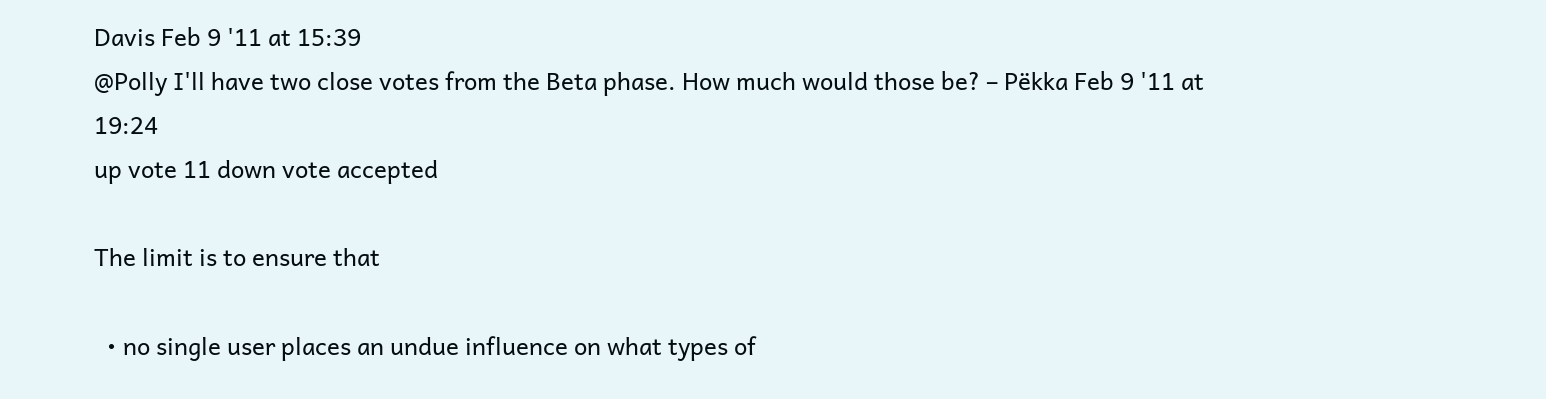Davis Feb 9 '11 at 15:39
@Polly I'll have two close votes from the Beta phase. How much would those be? – Pëkka Feb 9 '11 at 19:24
up vote 11 down vote accepted

The limit is to ensure that

  • no single user places an undue influence on what types of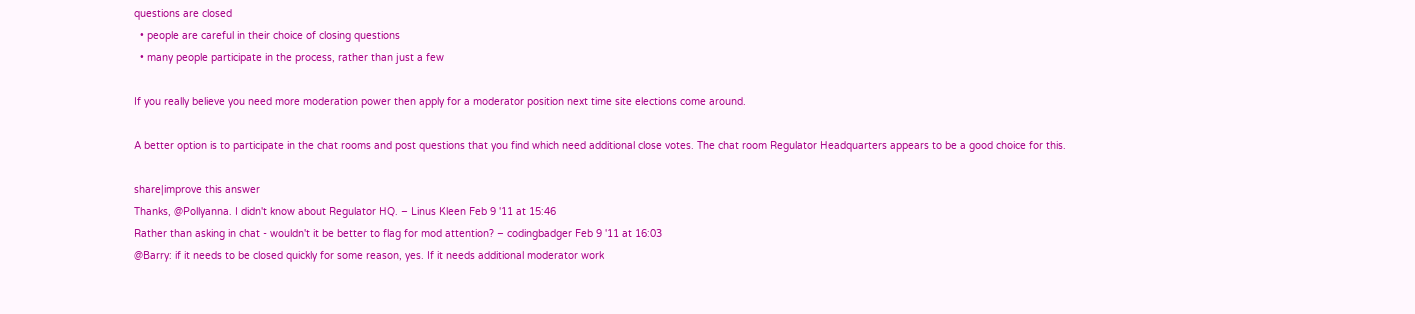questions are closed
  • people are careful in their choice of closing questions
  • many people participate in the process, rather than just a few

If you really believe you need more moderation power then apply for a moderator position next time site elections come around.

A better option is to participate in the chat rooms and post questions that you find which need additional close votes. The chat room Regulator Headquarters appears to be a good choice for this.

share|improve this answer
Thanks, @Pollyanna. I didn't know about Regulator HQ. – Linus Kleen Feb 9 '11 at 15:46
Rather than asking in chat - wouldn't it be better to flag for mod attention? – codingbadger Feb 9 '11 at 16:03
@Barry: if it needs to be closed quickly for some reason, yes. If it needs additional moderator work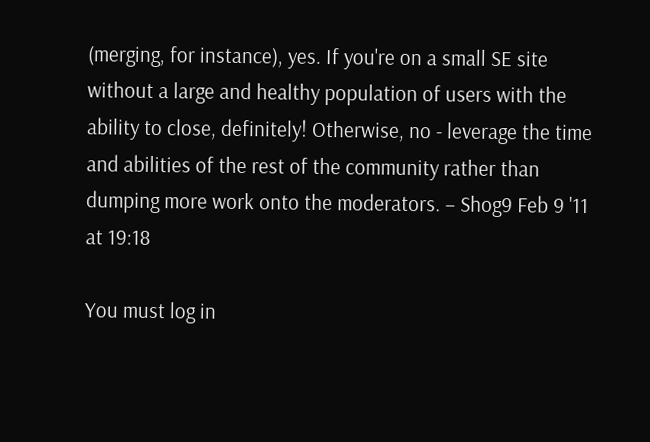(merging, for instance), yes. If you're on a small SE site without a large and healthy population of users with the ability to close, definitely! Otherwise, no - leverage the time and abilities of the rest of the community rather than dumping more work onto the moderators. – Shog9 Feb 9 '11 at 19:18

You must log in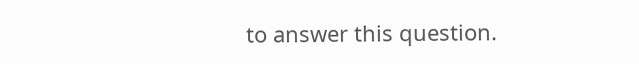to answer this question.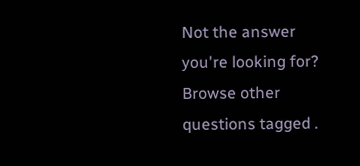Not the answer you're looking for? Browse other questions tagged .